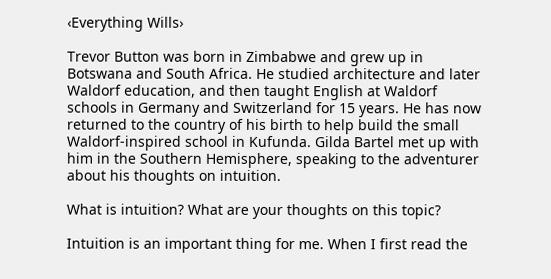‹Everything Wills›

Trevor Button was born in Zimbabwe and grew up in Botswana and South Africa. He studied architecture and later Waldorf education, and then taught English at Waldorf schools in Germany and Switzerland for 15 years. He has now returned to the country of his birth to help build the small Waldorf-inspired school in Kufunda. Gilda Bartel met up with him in the Southern Hemisphere, speaking to the adventurer about his thoughts on intuition.

What is intuition? What are your thoughts on this topic?

Intuition is an important thing for me. When I first read the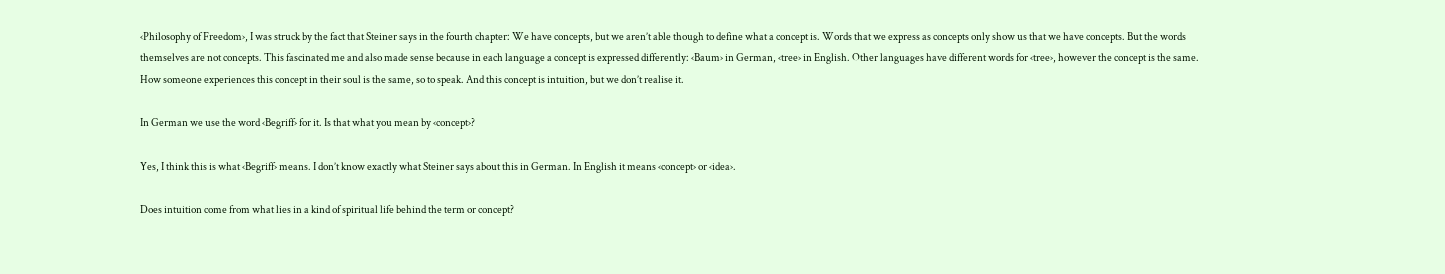‹Philosophy of Freedom›, I was struck by the fact that Steiner says in the fourth chapter: We have concepts, but we aren’t able though to define what a concept is. Words that we express as concepts only show us that we have concepts. But the words themselves are not concepts. This fascinated me and also made sense because in each language a concept is expressed differently: ‹Baum› in German, ‹tree› in English. Other languages have different words for ‹tree›, however the concept is the same. How someone experiences this concept in their soul is the same, so to speak. And this concept is intuition, but we don’t realise it.

In German we use the word ‹Begriff› for it. Is that what you mean by ‹concept›?

Yes, I think this is what ‹Begriff› means. I don’t know exactly what Steiner says about this in German. In English it means ‹concept› or ‹idea›.

Does intuition come from what lies in a kind of spiritual life behind the term or concept?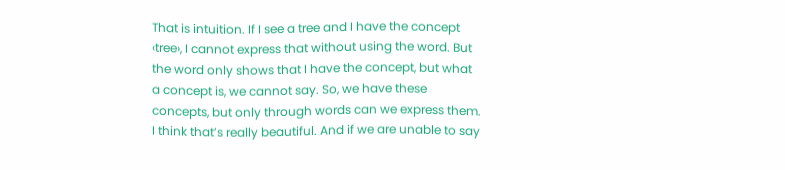That is intuition. If I see a tree and I have the concept ‹tree›, I cannot express that without using the word. But the word only shows that I have the concept, but what a concept is, we cannot say. So, we have these concepts, but only through words can we express them. I think that’s really beautiful. And if we are unable to say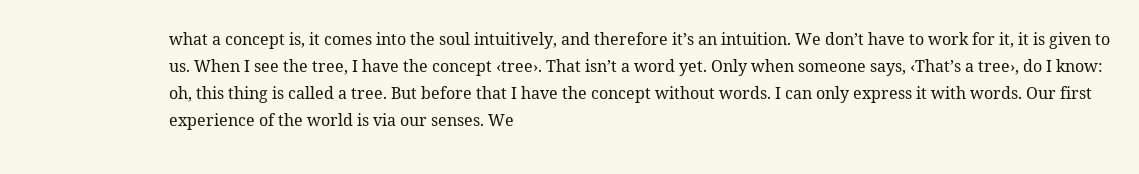what a concept is, it comes into the soul intuitively, and therefore it’s an intuition. We don’t have to work for it, it is given to us. When I see the tree, I have the concept ‹tree›. That isn’t a word yet. Only when someone says, ‹That’s a tree›, do I know: oh, this thing is called a tree. But before that I have the concept without words. I can only express it with words. Our first experience of the world is via our senses. We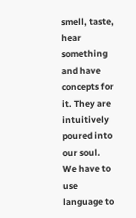smell, taste, hear something and have concepts for it. They are intuitively poured into our soul. We have to use language to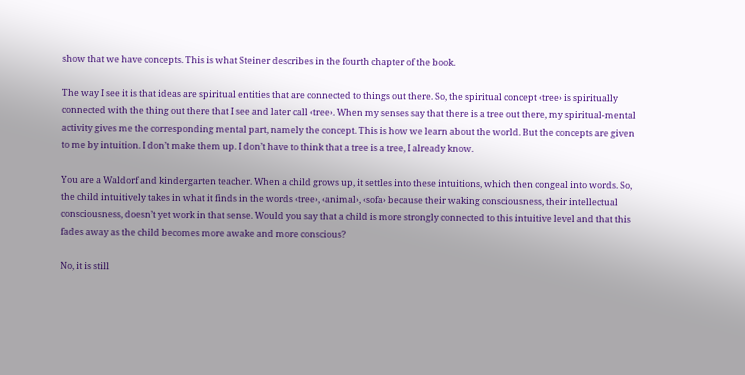show that we have concepts. This is what Steiner describes in the fourth chapter of the book.

The way I see it is that ideas are spiritual entities that are connected to things out there. So, the spiritual concept ‹tree› is spiritually connected with the thing out there that I see and later call ‹tree›. When my senses say that there is a tree out there, my spiritual-mental activity gives me the corresponding mental part, namely the concept. This is how we learn about the world. But the concepts are given to me by intuition. I don’t make them up. I don’t have to think that a tree is a tree, I already know.

You are a Waldorf and kindergarten teacher. When a child grows up, it settles into these intuitions, which then congeal into words. So, the child intuitively takes in what it finds in the words ‹tree›, ‹animal›, ‹sofa› because their waking consciousness, their intellectual consciousness, doesn’t yet work in that sense. Would you say that a child is more strongly connected to this intuitive level and that this fades away as the child becomes more awake and more conscious?

No, it is still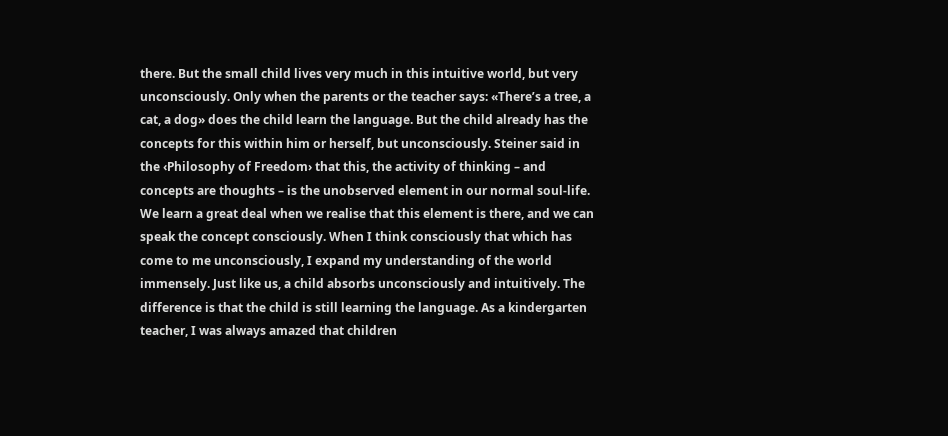there. But the small child lives very much in this intuitive world, but very unconsciously. Only when the parents or the teacher says: «There’s a tree, a cat, a dog» does the child learn the language. But the child already has the concepts for this within him or herself, but unconsciously. Steiner said in the ‹Philosophy of Freedom› that this, the activity of thinking – and concepts are thoughts – is the unobserved element in our normal soul-life. We learn a great deal when we realise that this element is there, and we can speak the concept consciously. When I think consciously that which has come to me unconsciously, I expand my understanding of the world immensely. Just like us, a child absorbs unconsciously and intuitively. The difference is that the child is still learning the language. As a kindergarten teacher, I was always amazed that children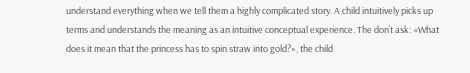understand everything when we tell them a highly complicated story. A child intuitively picks up terms and understands the meaning as an intuitive conceptual experience. The don’t ask: «What does it mean that the princess has to spin straw into gold?», the child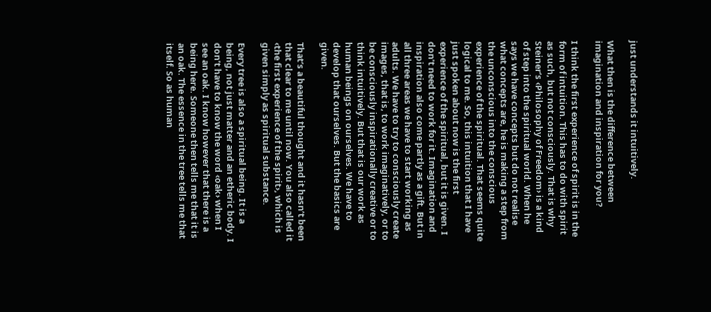just understands it intuitively.

What then is the difference between imagination and inspiration for you?

I think the first experience of spirit is in the form of intuition. This has to do with spirit as such, but not consciously. That is why Steiner’s ‹Philosophy of Freedom› is a kind of step into the spiritual world. When he says we have concepts but do not realise what concepts are, he is making a step from the unconscious into the conscious experience of the spiritual. That seems quite logical to me. So, this intuition that I have just spoken about now is the first experience of the spiritual, but it is given. I don’t need to work for it. Imagination and inspiration also come partly as a gift. But in all three areas we have to start working as adults. We have to try to consciously create images, that is, to work imaginatively, or to be consciously inspirationally creative or to think intuitively. But that is our work as human beings on ourselves. We have to develop that ourselves. But the basics are given.

That’s a beautiful thought and it hasn’t been that clear to me until now. You also called it ‹the first experience of the spirit›, which is given simply as spiritual substance.

Every tree is also a spiritual being. It is a being, not just matter and an etheric body. I don’t have to know the word ‹oak› when I see an oak. I know however that there is a being here. Someone then tells me that it is an oak. The essence in the tree tells me that itself. So as human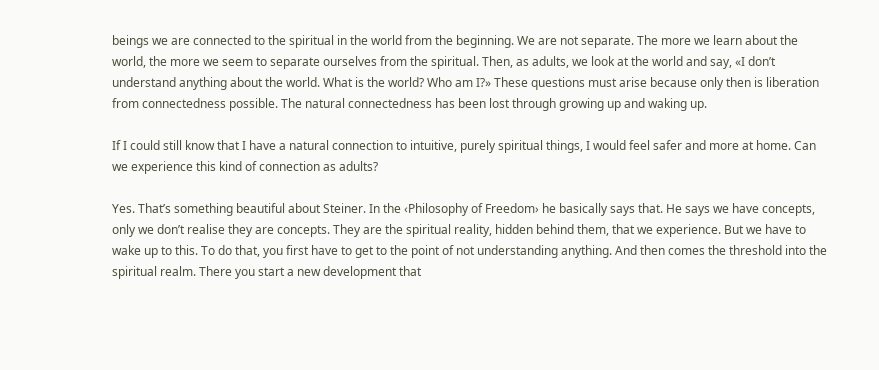beings we are connected to the spiritual in the world from the beginning. We are not separate. The more we learn about the world, the more we seem to separate ourselves from the spiritual. Then, as adults, we look at the world and say, «I don’t understand anything about the world. What is the world? Who am I?» These questions must arise because only then is liberation from connectedness possible. The natural connectedness has been lost through growing up and waking up.

If I could still know that I have a natural connection to intuitive, purely spiritual things, I would feel safer and more at home. Can we experience this kind of connection as adults?

Yes. That’s something beautiful about Steiner. In the ‹Philosophy of Freedom› he basically says that. He says we have concepts, only we don’t realise they are concepts. They are the spiritual reality, hidden behind them, that we experience. But we have to wake up to this. To do that, you first have to get to the point of not understanding anything. And then comes the threshold into the spiritual realm. There you start a new development that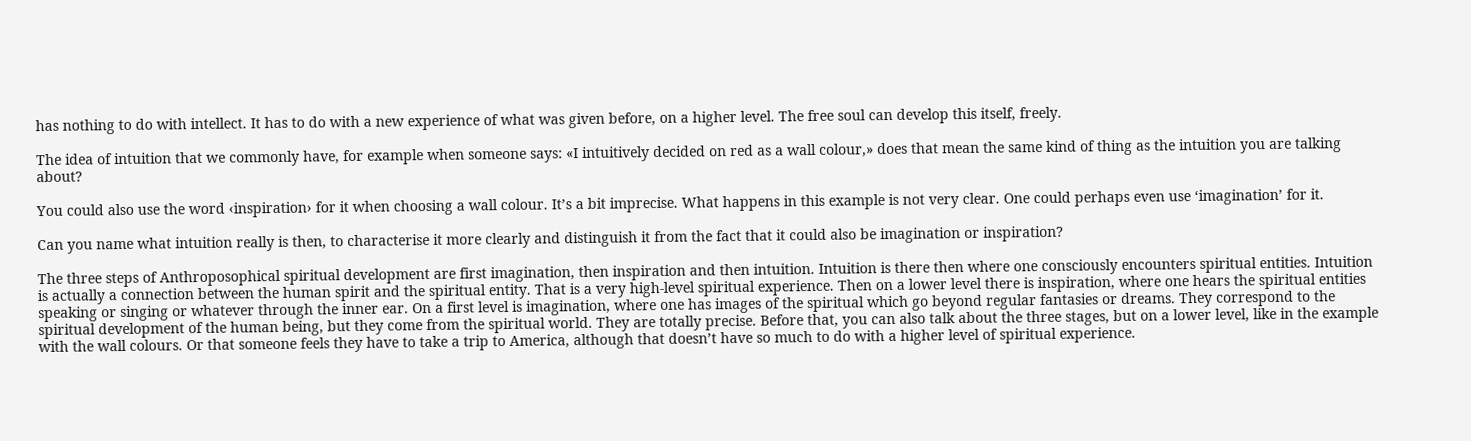has nothing to do with intellect. It has to do with a new experience of what was given before, on a higher level. The free soul can develop this itself, freely.

The idea of intuition that we commonly have, for example when someone says: «I intuitively decided on red as a wall colour,» does that mean the same kind of thing as the intuition you are talking about?

You could also use the word ‹inspiration› for it when choosing a wall colour. It’s a bit imprecise. What happens in this example is not very clear. One could perhaps even use ‘imagination’ for it.

Can you name what intuition really is then, to characterise it more clearly and distinguish it from the fact that it could also be imagination or inspiration?

The three steps of Anthroposophical spiritual development are first imagination, then inspiration and then intuition. Intuition is there then where one consciously encounters spiritual entities. Intuition is actually a connection between the human spirit and the spiritual entity. That is a very high-level spiritual experience. Then on a lower level there is inspiration, where one hears the spiritual entities speaking or singing or whatever through the inner ear. On a first level is imagination, where one has images of the spiritual which go beyond regular fantasies or dreams. They correspond to the spiritual development of the human being, but they come from the spiritual world. They are totally precise. Before that, you can also talk about the three stages, but on a lower level, like in the example with the wall colours. Or that someone feels they have to take a trip to America, although that doesn’t have so much to do with a higher level of spiritual experience.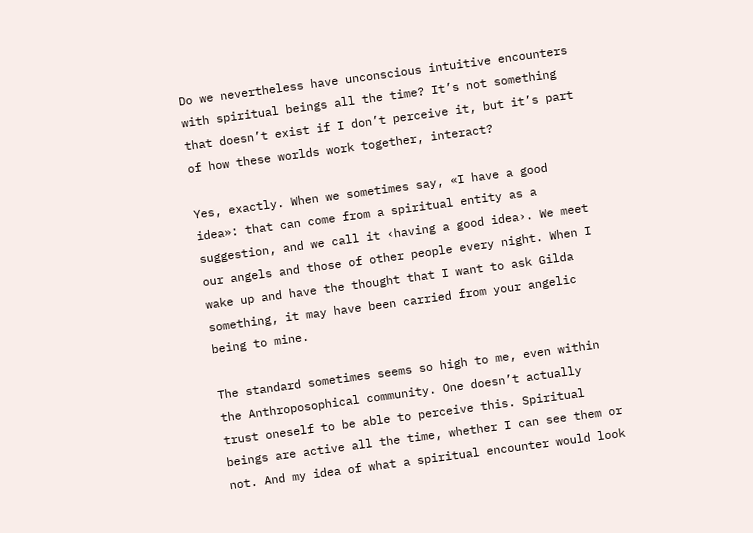Do we nevertheless have unconscious intuitive encounters with spiritual beings all the time? It’s not something that doesn’t exist if I don’t perceive it, but it’s part of how these worlds work together, interact?

Yes, exactly. When we sometimes say, «I have a good idea»: that can come from a spiritual entity as a suggestion, and we call it ‹having a good idea›. We meet our angels and those of other people every night. When I wake up and have the thought that I want to ask Gilda something, it may have been carried from your angelic being to mine.

The standard sometimes seems so high to me, even within the Anthroposophical community. One doesn’t actually trust oneself to be able to perceive this. Spiritual beings are active all the time, whether I can see them or not. And my idea of what a spiritual encounter would look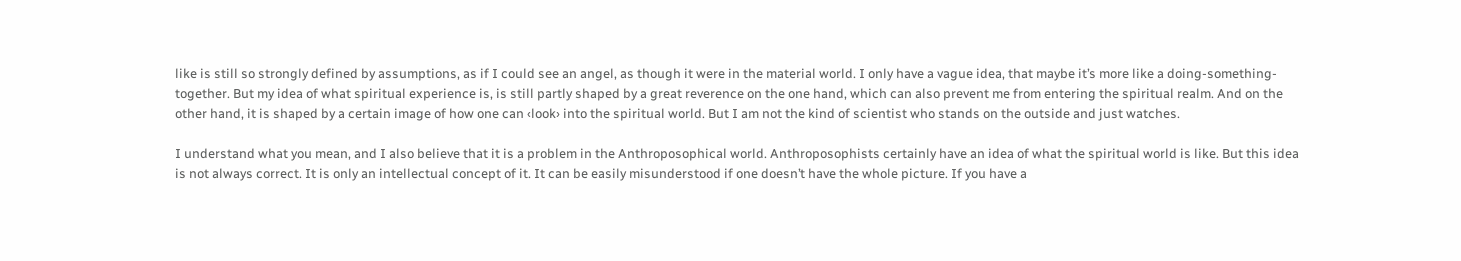like is still so strongly defined by assumptions, as if I could see an angel, as though it were in the material world. I only have a vague idea, that maybe it’s more like a doing-something-together. But my idea of what spiritual experience is, is still partly shaped by a great reverence on the one hand, which can also prevent me from entering the spiritual realm. And on the other hand, it is shaped by a certain image of how one can ‹look› into the spiritual world. But I am not the kind of scientist who stands on the outside and just watches.

I understand what you mean, and I also believe that it is a problem in the Anthroposophical world. Anthroposophists certainly have an idea of what the spiritual world is like. But this idea is not always correct. It is only an intellectual concept of it. It can be easily misunderstood if one doesn’t have the whole picture. If you have a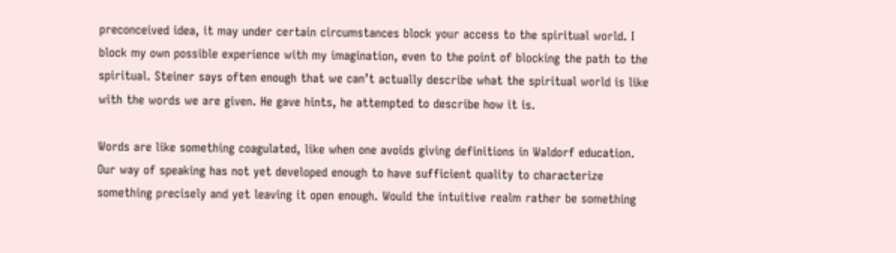preconceived idea, it may under certain circumstances block your access to the spiritual world. I block my own possible experience with my imagination, even to the point of blocking the path to the spiritual. Steiner says often enough that we can’t actually describe what the spiritual world is like with the words we are given. He gave hints, he attempted to describe how it is.

Words are like something coagulated, like when one avoids giving definitions in Waldorf education. Our way of speaking has not yet developed enough to have sufficient quality to characterize something precisely and yet leaving it open enough. Would the intuitive realm rather be something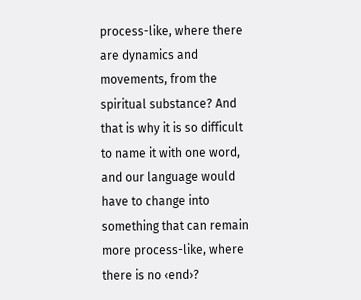process-like, where there are dynamics and movements, from the spiritual substance? And that is why it is so difficult to name it with one word, and our language would have to change into something that can remain more process-like, where there is no ‹end›?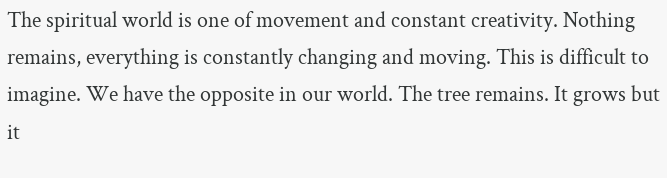The spiritual world is one of movement and constant creativity. Nothing remains, everything is constantly changing and moving. This is difficult to imagine. We have the opposite in our world. The tree remains. It grows but it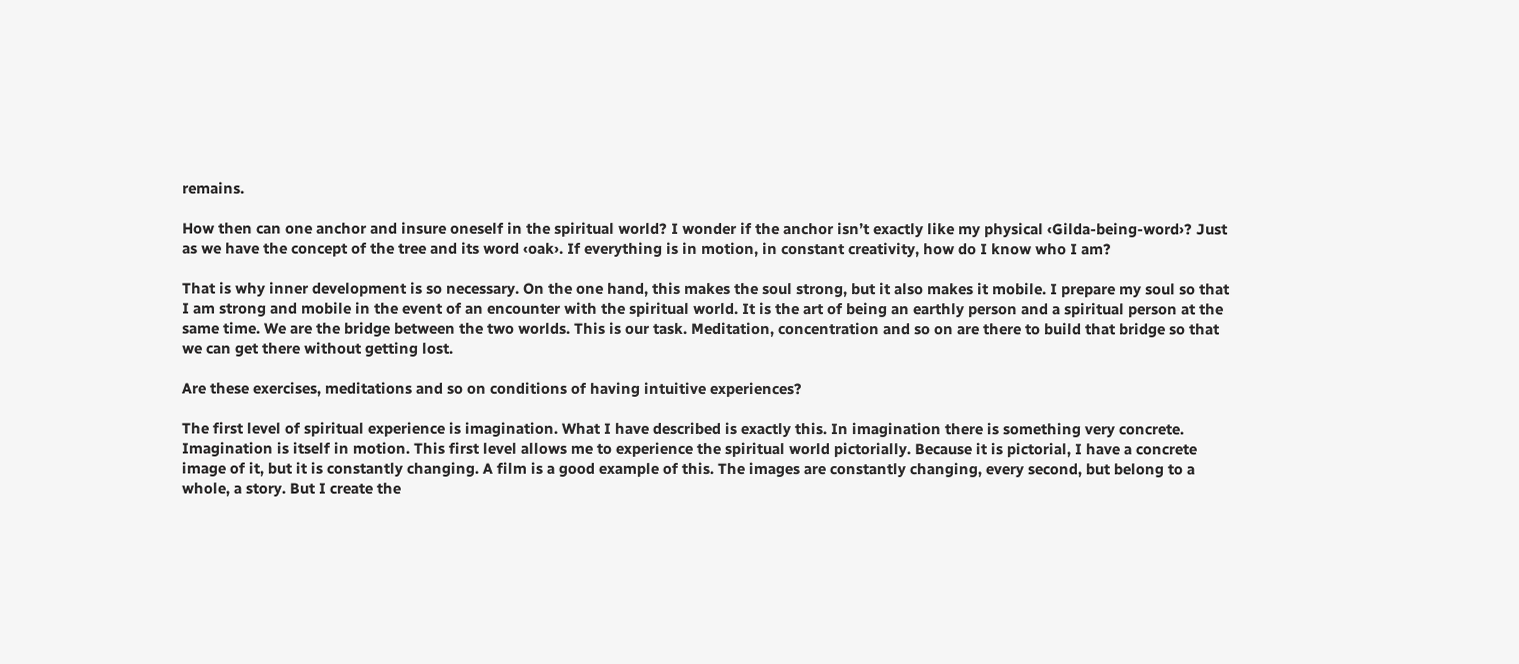remains.

How then can one anchor and insure oneself in the spiritual world? I wonder if the anchor isn’t exactly like my physical ‹Gilda-being-word›? Just as we have the concept of the tree and its word ‹oak›. If everything is in motion, in constant creativity, how do I know who I am?

That is why inner development is so necessary. On the one hand, this makes the soul strong, but it also makes it mobile. I prepare my soul so that I am strong and mobile in the event of an encounter with the spiritual world. It is the art of being an earthly person and a spiritual person at the same time. We are the bridge between the two worlds. This is our task. Meditation, concentration and so on are there to build that bridge so that we can get there without getting lost.

Are these exercises, meditations and so on conditions of having intuitive experiences?

The first level of spiritual experience is imagination. What I have described is exactly this. In imagination there is something very concrete. Imagination is itself in motion. This first level allows me to experience the spiritual world pictorially. Because it is pictorial, I have a concrete image of it, but it is constantly changing. A film is a good example of this. The images are constantly changing, every second, but belong to a whole, a story. But I create the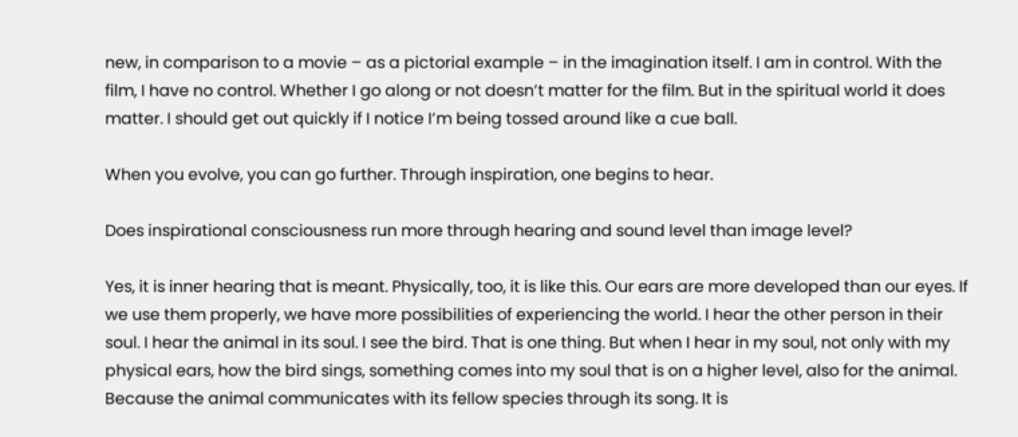new, in comparison to a movie – as a pictorial example – in the imagination itself. I am in control. With the film, I have no control. Whether I go along or not doesn’t matter for the film. But in the spiritual world it does matter. I should get out quickly if I notice I’m being tossed around like a cue ball.

When you evolve, you can go further. Through inspiration, one begins to hear.

Does inspirational consciousness run more through hearing and sound level than image level?

Yes, it is inner hearing that is meant. Physically, too, it is like this. Our ears are more developed than our eyes. If we use them properly, we have more possibilities of experiencing the world. I hear the other person in their soul. I hear the animal in its soul. I see the bird. That is one thing. But when I hear in my soul, not only with my physical ears, how the bird sings, something comes into my soul that is on a higher level, also for the animal. Because the animal communicates with its fellow species through its song. It is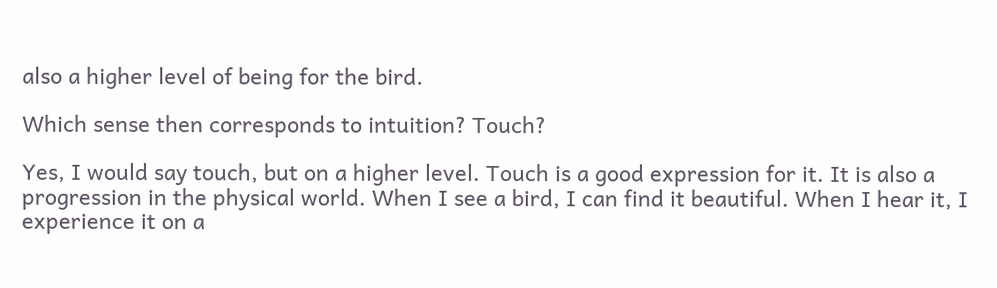also a higher level of being for the bird.

Which sense then corresponds to intuition? Touch?

Yes, I would say touch, but on a higher level. Touch is a good expression for it. It is also a progression in the physical world. When I see a bird, I can find it beautiful. When I hear it, I experience it on a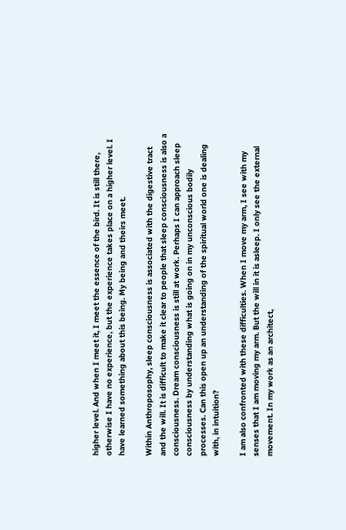higher level. And when I meet it, I meet the essence of the bird. It is still there, otherwise I have no experience, but the experience takes place on a higher level. I have learned something about this being. My being and theirs meet.

Within Anthroposophy, sleep consciousness is associated with the digestive tract and the will. It is difficult to make it clear to people that sleep consciousness is also a consciousness. Dream consciousness is still at work. Perhaps I can approach sleep consciousness by understanding what is going on in my unconscious bodily processes. Can this open up an understanding of the spiritual world one is dealing with, in intuition?

I am also confronted with these difficulties. When I move my arm, I see with my senses that I am moving my arm. But the will in it is asleep. I only see the external movement. In my work as an architect,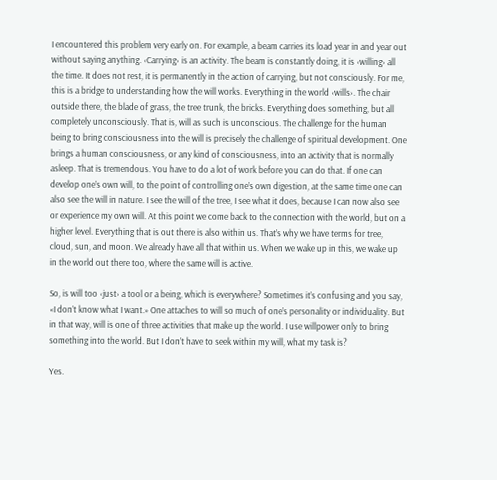I encountered this problem very early on. For example, a beam carries its load year in and year out without saying anything. ‹Carrying› is an activity. The beam is constantly doing, it is ‹willing› all the time. It does not rest, it is permanently in the action of carrying, but not consciously. For me, this is a bridge to understanding how the will works. Everything in the world ‹wills›. The chair outside there, the blade of grass, the tree trunk, the bricks. Everything does something, but all completely unconsciously. That is, will as such is unconscious. The challenge for the human being to bring consciousness into the will is precisely the challenge of spiritual development. One brings a human consciousness, or any kind of consciousness, into an activity that is normally asleep. That is tremendous. You have to do a lot of work before you can do that. If one can develop one’s own will, to the point of controlling one’s own digestion, at the same time one can also see the will in nature. I see the will of the tree, I see what it does, because I can now also see or experience my own will. At this point we come back to the connection with the world, but on a higher level. Everything that is out there is also within us. That’s why we have terms for tree, cloud, sun, and moon. We already have all that within us. When we wake up in this, we wake up in the world out there too, where the same will is active.

So, is will too ‹just› a tool or a being, which is everywhere? Sometimes it’s confusing and you say, «I don’t know what I want.» One attaches to will so much of one’s personality or individuality. But in that way, will is one of three activities that make up the world. I use willpower only to bring something into the world. But I don’t have to seek within my will, what my task is?

Yes.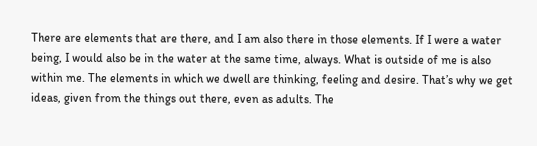There are elements that are there, and I am also there in those elements. If I were a water being, I would also be in the water at the same time, always. What is outside of me is also within me. The elements in which we dwell are thinking, feeling and desire. That’s why we get ideas, given from the things out there, even as adults. The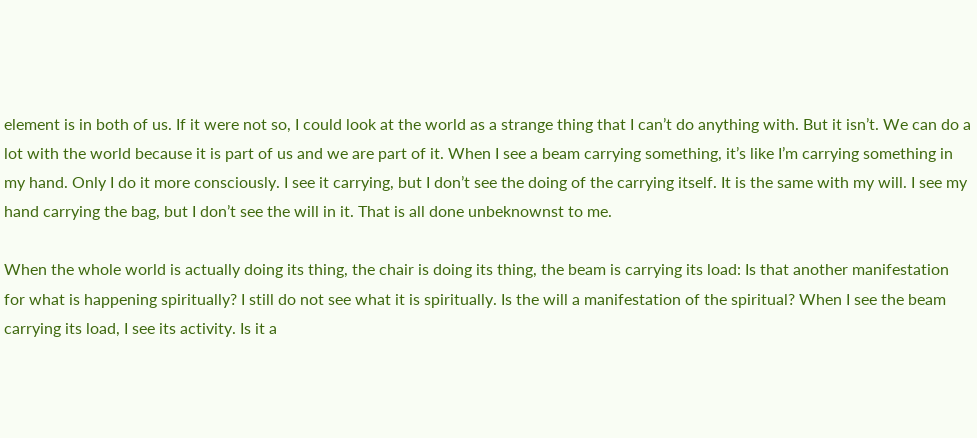element is in both of us. If it were not so, I could look at the world as a strange thing that I can’t do anything with. But it isn’t. We can do a lot with the world because it is part of us and we are part of it. When I see a beam carrying something, it’s like I’m carrying something in my hand. Only I do it more consciously. I see it carrying, but I don’t see the doing of the carrying itself. It is the same with my will. I see my hand carrying the bag, but I don’t see the will in it. That is all done unbeknownst to me.

When the whole world is actually doing its thing, the chair is doing its thing, the beam is carrying its load: Is that another manifestation for what is happening spiritually? I still do not see what it is spiritually. Is the will a manifestation of the spiritual? When I see the beam carrying its load, I see its activity. Is it a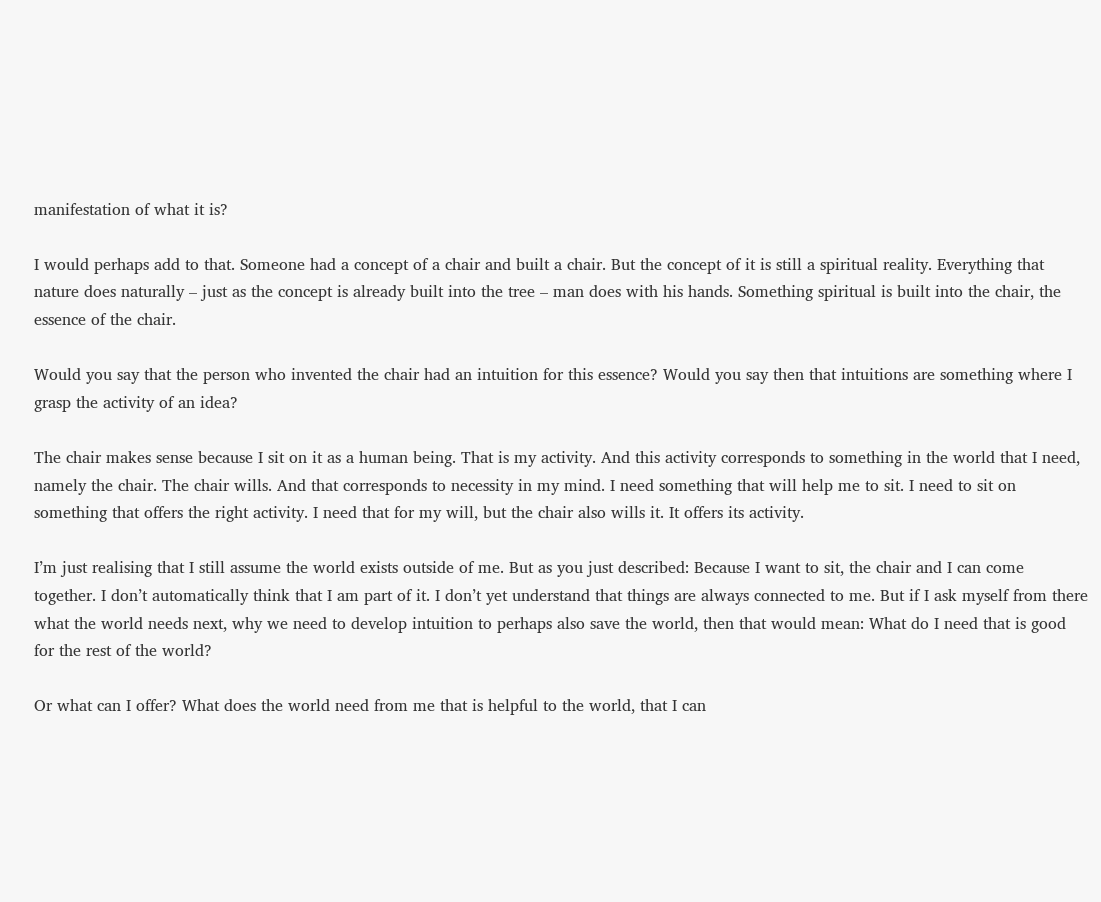manifestation of what it is?

I would perhaps add to that. Someone had a concept of a chair and built a chair. But the concept of it is still a spiritual reality. Everything that nature does naturally – just as the concept is already built into the tree – man does with his hands. Something spiritual is built into the chair, the essence of the chair.

Would you say that the person who invented the chair had an intuition for this essence? Would you say then that intuitions are something where I grasp the activity of an idea?

The chair makes sense because I sit on it as a human being. That is my activity. And this activity corresponds to something in the world that I need, namely the chair. The chair wills. And that corresponds to necessity in my mind. I need something that will help me to sit. I need to sit on something that offers the right activity. I need that for my will, but the chair also wills it. It offers its activity.

I’m just realising that I still assume the world exists outside of me. But as you just described: Because I want to sit, the chair and I can come together. I don’t automatically think that I am part of it. I don’t yet understand that things are always connected to me. But if I ask myself from there what the world needs next, why we need to develop intuition to perhaps also save the world, then that would mean: What do I need that is good for the rest of the world?

Or what can I offer? What does the world need from me that is helpful to the world, that I can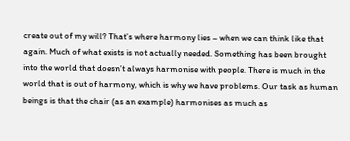create out of my will? That’s where harmony lies – when we can think like that again. Much of what exists is not actually needed. Something has been brought into the world that doesn’t always harmonise with people. There is much in the world that is out of harmony, which is why we have problems. Our task as human beings is that the chair (as an example) harmonises as much as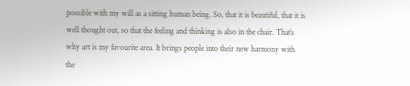possible with my will as a sitting human being. So, that it is beautiful, that it is well thought out, so that the feeling and thinking is also in the chair. That’s why art is my favourite area. It brings people into their new harmony with the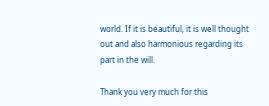world. If it is beautiful, it is well thought out and also harmonious regarding its part in the will.

Thank you very much for this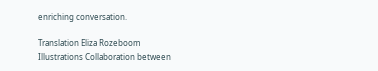enriching conversation.

Translation Eliza Rozeboom
Illustrations Collaboration between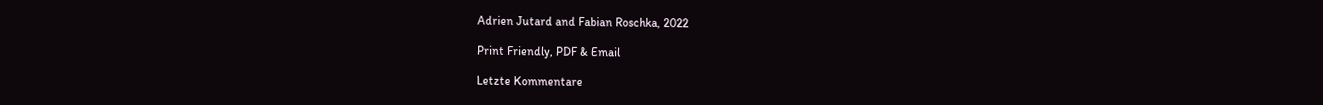Adrien Jutard and Fabian Roschka, 2022

Print Friendly, PDF & Email

Letzte Kommentare